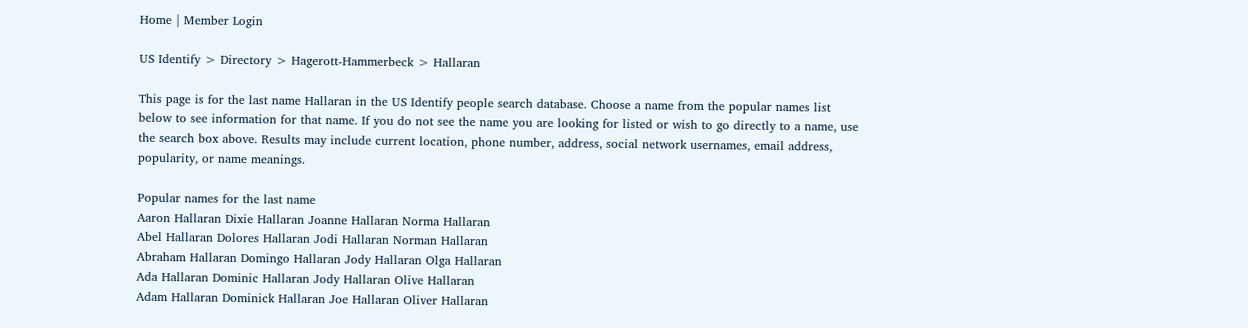Home | Member Login

US Identify > Directory > Hagerott-Hammerbeck > Hallaran

This page is for the last name Hallaran in the US Identify people search database. Choose a name from the popular names list below to see information for that name. If you do not see the name you are looking for listed or wish to go directly to a name, use the search box above. Results may include current location, phone number, address, social network usernames, email address, popularity, or name meanings.

Popular names for the last name
Aaron Hallaran Dixie Hallaran Joanne Hallaran Norma Hallaran
Abel Hallaran Dolores Hallaran Jodi Hallaran Norman Hallaran
Abraham Hallaran Domingo Hallaran Jody Hallaran Olga Hallaran
Ada Hallaran Dominic Hallaran Jody Hallaran Olive Hallaran
Adam Hallaran Dominick Hallaran Joe Hallaran Oliver Hallaran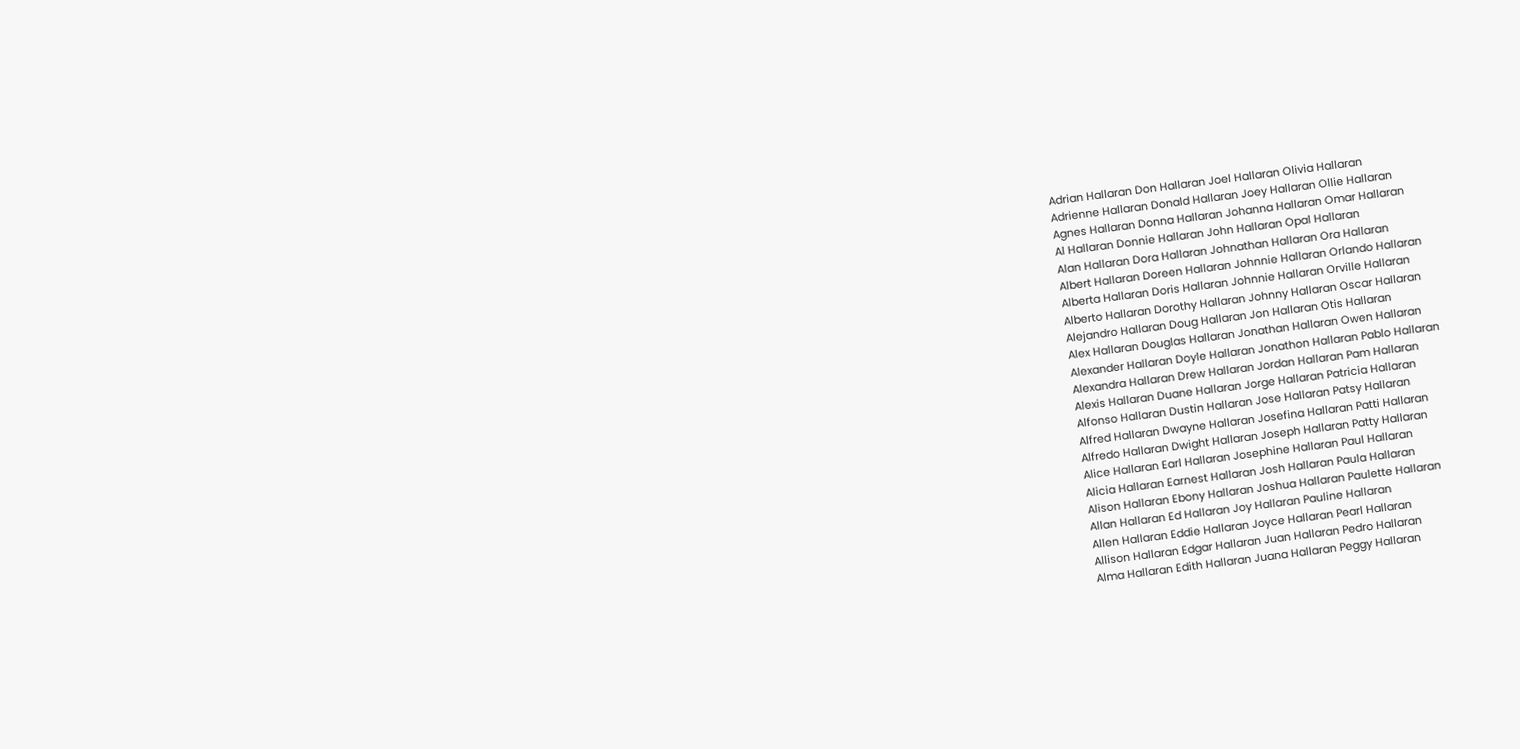Adrian Hallaran Don Hallaran Joel Hallaran Olivia Hallaran
Adrienne Hallaran Donald Hallaran Joey Hallaran Ollie Hallaran
Agnes Hallaran Donna Hallaran Johanna Hallaran Omar Hallaran
Al Hallaran Donnie Hallaran John Hallaran Opal Hallaran
Alan Hallaran Dora Hallaran Johnathan Hallaran Ora Hallaran
Albert Hallaran Doreen Hallaran Johnnie Hallaran Orlando Hallaran
Alberta Hallaran Doris Hallaran Johnnie Hallaran Orville Hallaran
Alberto Hallaran Dorothy Hallaran Johnny Hallaran Oscar Hallaran
Alejandro Hallaran Doug Hallaran Jon Hallaran Otis Hallaran
Alex Hallaran Douglas Hallaran Jonathan Hallaran Owen Hallaran
Alexander Hallaran Doyle Hallaran Jonathon Hallaran Pablo Hallaran
Alexandra Hallaran Drew Hallaran Jordan Hallaran Pam Hallaran
Alexis Hallaran Duane Hallaran Jorge Hallaran Patricia Hallaran
Alfonso Hallaran Dustin Hallaran Jose Hallaran Patsy Hallaran
Alfred Hallaran Dwayne Hallaran Josefina Hallaran Patti Hallaran
Alfredo Hallaran Dwight Hallaran Joseph Hallaran Patty Hallaran
Alice Hallaran Earl Hallaran Josephine Hallaran Paul Hallaran
Alicia Hallaran Earnest Hallaran Josh Hallaran Paula Hallaran
Alison Hallaran Ebony Hallaran Joshua Hallaran Paulette Hallaran
Allan Hallaran Ed Hallaran Joy Hallaran Pauline Hallaran
Allen Hallaran Eddie Hallaran Joyce Hallaran Pearl Hallaran
Allison Hallaran Edgar Hallaran Juan Hallaran Pedro Hallaran
Alma Hallaran Edith Hallaran Juana Hallaran Peggy Hallaran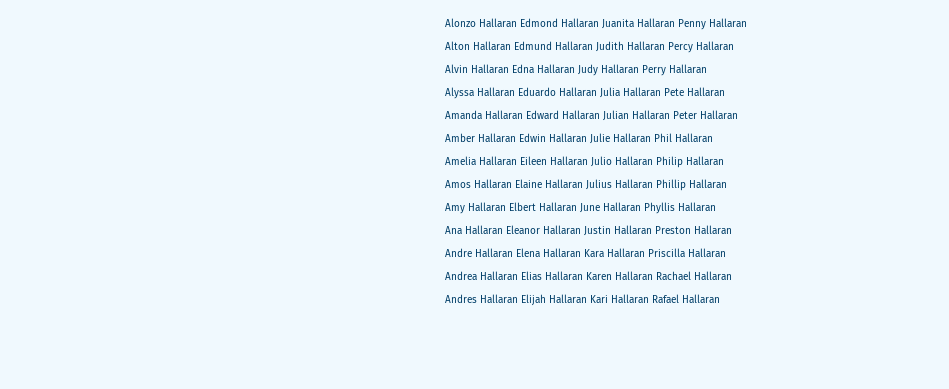Alonzo Hallaran Edmond Hallaran Juanita Hallaran Penny Hallaran
Alton Hallaran Edmund Hallaran Judith Hallaran Percy Hallaran
Alvin Hallaran Edna Hallaran Judy Hallaran Perry Hallaran
Alyssa Hallaran Eduardo Hallaran Julia Hallaran Pete Hallaran
Amanda Hallaran Edward Hallaran Julian Hallaran Peter Hallaran
Amber Hallaran Edwin Hallaran Julie Hallaran Phil Hallaran
Amelia Hallaran Eileen Hallaran Julio Hallaran Philip Hallaran
Amos Hallaran Elaine Hallaran Julius Hallaran Phillip Hallaran
Amy Hallaran Elbert Hallaran June Hallaran Phyllis Hallaran
Ana Hallaran Eleanor Hallaran Justin Hallaran Preston Hallaran
Andre Hallaran Elena Hallaran Kara Hallaran Priscilla Hallaran
Andrea Hallaran Elias Hallaran Karen Hallaran Rachael Hallaran
Andres Hallaran Elijah Hallaran Kari Hallaran Rafael Hallaran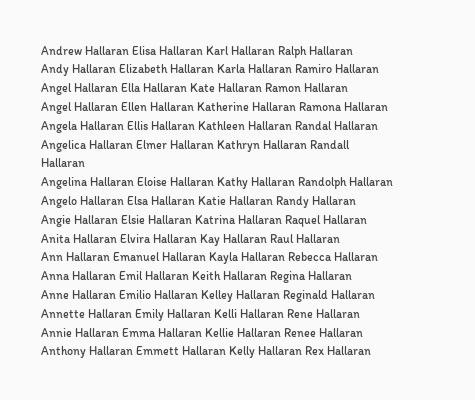Andrew Hallaran Elisa Hallaran Karl Hallaran Ralph Hallaran
Andy Hallaran Elizabeth Hallaran Karla Hallaran Ramiro Hallaran
Angel Hallaran Ella Hallaran Kate Hallaran Ramon Hallaran
Angel Hallaran Ellen Hallaran Katherine Hallaran Ramona Hallaran
Angela Hallaran Ellis Hallaran Kathleen Hallaran Randal Hallaran
Angelica Hallaran Elmer Hallaran Kathryn Hallaran Randall Hallaran
Angelina Hallaran Eloise Hallaran Kathy Hallaran Randolph Hallaran
Angelo Hallaran Elsa Hallaran Katie Hallaran Randy Hallaran
Angie Hallaran Elsie Hallaran Katrina Hallaran Raquel Hallaran
Anita Hallaran Elvira Hallaran Kay Hallaran Raul Hallaran
Ann Hallaran Emanuel Hallaran Kayla Hallaran Rebecca Hallaran
Anna Hallaran Emil Hallaran Keith Hallaran Regina Hallaran
Anne Hallaran Emilio Hallaran Kelley Hallaran Reginald Hallaran
Annette Hallaran Emily Hallaran Kelli Hallaran Rene Hallaran
Annie Hallaran Emma Hallaran Kellie Hallaran Renee Hallaran
Anthony Hallaran Emmett Hallaran Kelly Hallaran Rex Hallaran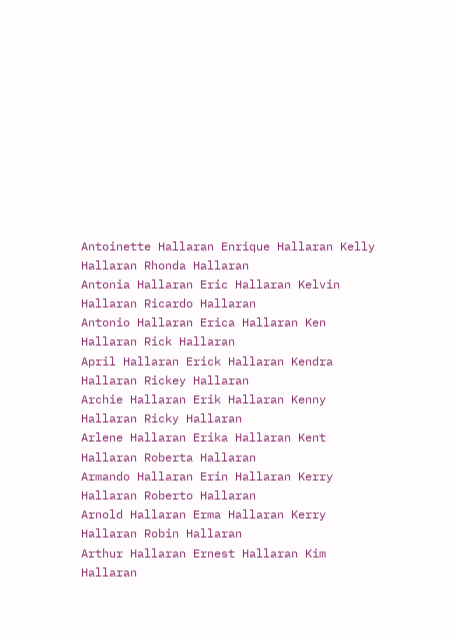Antoinette Hallaran Enrique Hallaran Kelly Hallaran Rhonda Hallaran
Antonia Hallaran Eric Hallaran Kelvin Hallaran Ricardo Hallaran
Antonio Hallaran Erica Hallaran Ken Hallaran Rick Hallaran
April Hallaran Erick Hallaran Kendra Hallaran Rickey Hallaran
Archie Hallaran Erik Hallaran Kenny Hallaran Ricky Hallaran
Arlene Hallaran Erika Hallaran Kent Hallaran Roberta Hallaran
Armando Hallaran Erin Hallaran Kerry Hallaran Roberto Hallaran
Arnold Hallaran Erma Hallaran Kerry Hallaran Robin Hallaran
Arthur Hallaran Ernest Hallaran Kim Hallaran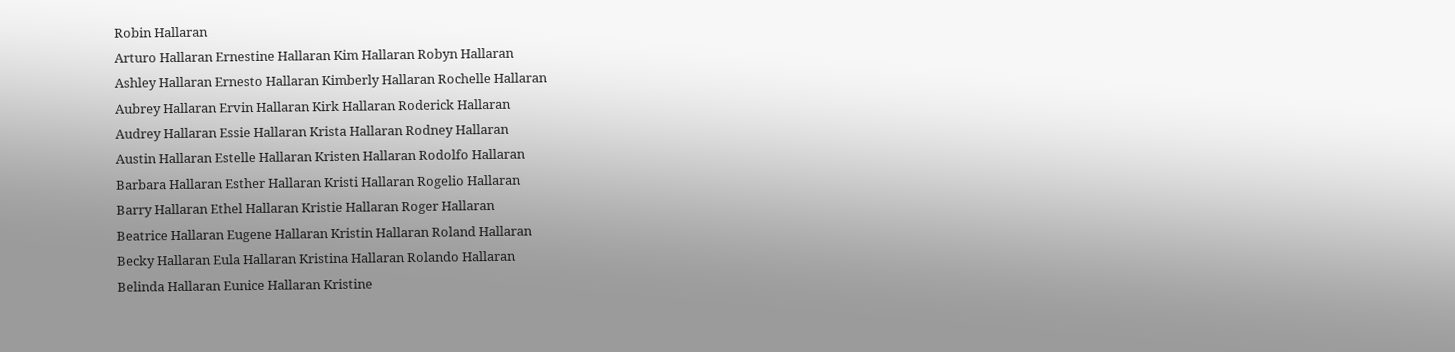Robin Hallaran
Arturo Hallaran Ernestine Hallaran Kim Hallaran Robyn Hallaran
Ashley Hallaran Ernesto Hallaran Kimberly Hallaran Rochelle Hallaran
Aubrey Hallaran Ervin Hallaran Kirk Hallaran Roderick Hallaran
Audrey Hallaran Essie Hallaran Krista Hallaran Rodney Hallaran
Austin Hallaran Estelle Hallaran Kristen Hallaran Rodolfo Hallaran
Barbara Hallaran Esther Hallaran Kristi Hallaran Rogelio Hallaran
Barry Hallaran Ethel Hallaran Kristie Hallaran Roger Hallaran
Beatrice Hallaran Eugene Hallaran Kristin Hallaran Roland Hallaran
Becky Hallaran Eula Hallaran Kristina Hallaran Rolando Hallaran
Belinda Hallaran Eunice Hallaran Kristine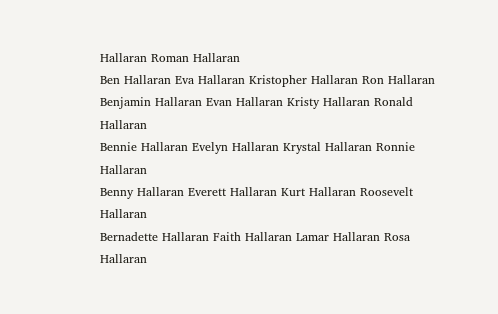Hallaran Roman Hallaran
Ben Hallaran Eva Hallaran Kristopher Hallaran Ron Hallaran
Benjamin Hallaran Evan Hallaran Kristy Hallaran Ronald Hallaran
Bennie Hallaran Evelyn Hallaran Krystal Hallaran Ronnie Hallaran
Benny Hallaran Everett Hallaran Kurt Hallaran Roosevelt Hallaran
Bernadette Hallaran Faith Hallaran Lamar Hallaran Rosa Hallaran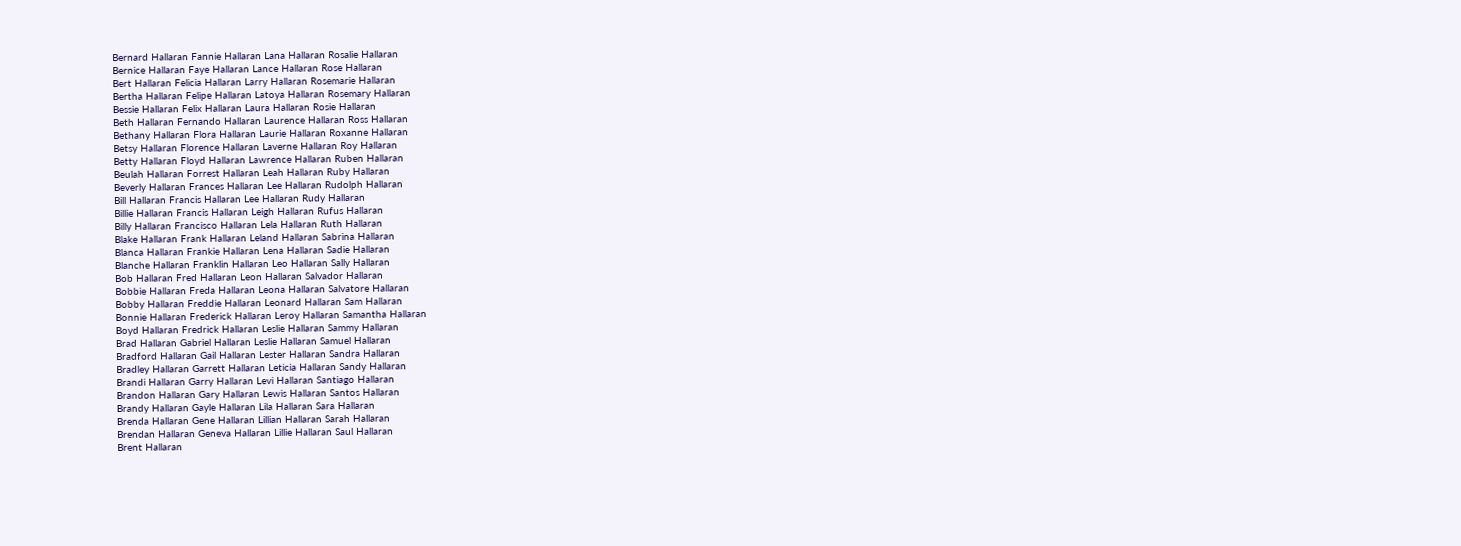Bernard Hallaran Fannie Hallaran Lana Hallaran Rosalie Hallaran
Bernice Hallaran Faye Hallaran Lance Hallaran Rose Hallaran
Bert Hallaran Felicia Hallaran Larry Hallaran Rosemarie Hallaran
Bertha Hallaran Felipe Hallaran Latoya Hallaran Rosemary Hallaran
Bessie Hallaran Felix Hallaran Laura Hallaran Rosie Hallaran
Beth Hallaran Fernando Hallaran Laurence Hallaran Ross Hallaran
Bethany Hallaran Flora Hallaran Laurie Hallaran Roxanne Hallaran
Betsy Hallaran Florence Hallaran Laverne Hallaran Roy Hallaran
Betty Hallaran Floyd Hallaran Lawrence Hallaran Ruben Hallaran
Beulah Hallaran Forrest Hallaran Leah Hallaran Ruby Hallaran
Beverly Hallaran Frances Hallaran Lee Hallaran Rudolph Hallaran
Bill Hallaran Francis Hallaran Lee Hallaran Rudy Hallaran
Billie Hallaran Francis Hallaran Leigh Hallaran Rufus Hallaran
Billy Hallaran Francisco Hallaran Lela Hallaran Ruth Hallaran
Blake Hallaran Frank Hallaran Leland Hallaran Sabrina Hallaran
Blanca Hallaran Frankie Hallaran Lena Hallaran Sadie Hallaran
Blanche Hallaran Franklin Hallaran Leo Hallaran Sally Hallaran
Bob Hallaran Fred Hallaran Leon Hallaran Salvador Hallaran
Bobbie Hallaran Freda Hallaran Leona Hallaran Salvatore Hallaran
Bobby Hallaran Freddie Hallaran Leonard Hallaran Sam Hallaran
Bonnie Hallaran Frederick Hallaran Leroy Hallaran Samantha Hallaran
Boyd Hallaran Fredrick Hallaran Leslie Hallaran Sammy Hallaran
Brad Hallaran Gabriel Hallaran Leslie Hallaran Samuel Hallaran
Bradford Hallaran Gail Hallaran Lester Hallaran Sandra Hallaran
Bradley Hallaran Garrett Hallaran Leticia Hallaran Sandy Hallaran
Brandi Hallaran Garry Hallaran Levi Hallaran Santiago Hallaran
Brandon Hallaran Gary Hallaran Lewis Hallaran Santos Hallaran
Brandy Hallaran Gayle Hallaran Lila Hallaran Sara Hallaran
Brenda Hallaran Gene Hallaran Lillian Hallaran Sarah Hallaran
Brendan Hallaran Geneva Hallaran Lillie Hallaran Saul Hallaran
Brent Hallaran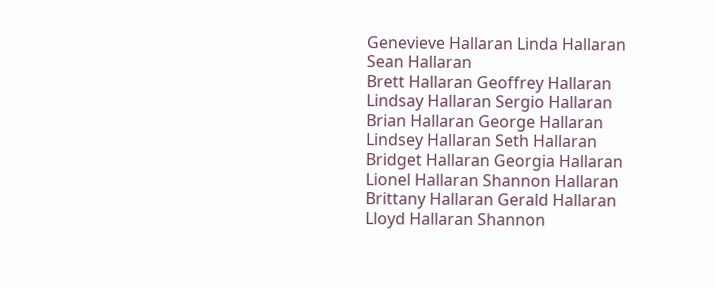Genevieve Hallaran Linda Hallaran Sean Hallaran
Brett Hallaran Geoffrey Hallaran Lindsay Hallaran Sergio Hallaran
Brian Hallaran George Hallaran Lindsey Hallaran Seth Hallaran
Bridget Hallaran Georgia Hallaran Lionel Hallaran Shannon Hallaran
Brittany Hallaran Gerald Hallaran Lloyd Hallaran Shannon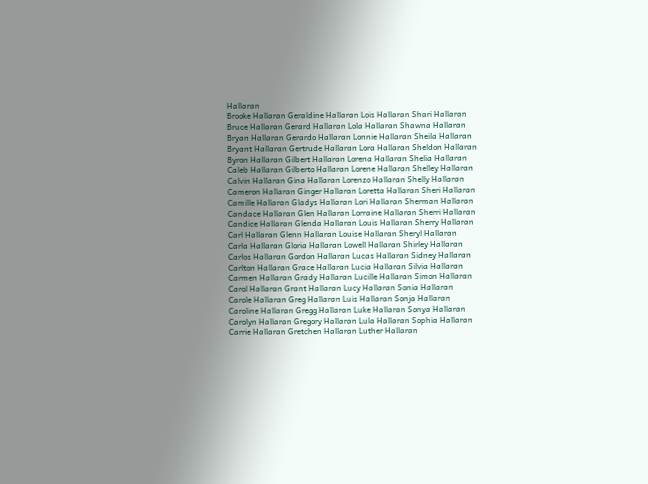Hallaran
Brooke Hallaran Geraldine Hallaran Lois Hallaran Shari Hallaran
Bruce Hallaran Gerard Hallaran Lola Hallaran Shawna Hallaran
Bryan Hallaran Gerardo Hallaran Lonnie Hallaran Sheila Hallaran
Bryant Hallaran Gertrude Hallaran Lora Hallaran Sheldon Hallaran
Byron Hallaran Gilbert Hallaran Lorena Hallaran Shelia Hallaran
Caleb Hallaran Gilberto Hallaran Lorene Hallaran Shelley Hallaran
Calvin Hallaran Gina Hallaran Lorenzo Hallaran Shelly Hallaran
Cameron Hallaran Ginger Hallaran Loretta Hallaran Sheri Hallaran
Camille Hallaran Gladys Hallaran Lori Hallaran Sherman Hallaran
Candace Hallaran Glen Hallaran Lorraine Hallaran Sherri Hallaran
Candice Hallaran Glenda Hallaran Louis Hallaran Sherry Hallaran
Carl Hallaran Glenn Hallaran Louise Hallaran Sheryl Hallaran
Carla Hallaran Gloria Hallaran Lowell Hallaran Shirley Hallaran
Carlos Hallaran Gordon Hallaran Lucas Hallaran Sidney Hallaran
Carlton Hallaran Grace Hallaran Lucia Hallaran Silvia Hallaran
Carmen Hallaran Grady Hallaran Lucille Hallaran Simon Hallaran
Carol Hallaran Grant Hallaran Lucy Hallaran Sonia Hallaran
Carole Hallaran Greg Hallaran Luis Hallaran Sonja Hallaran
Caroline Hallaran Gregg Hallaran Luke Hallaran Sonya Hallaran
Carolyn Hallaran Gregory Hallaran Lula Hallaran Sophia Hallaran
Carrie Hallaran Gretchen Hallaran Luther Hallaran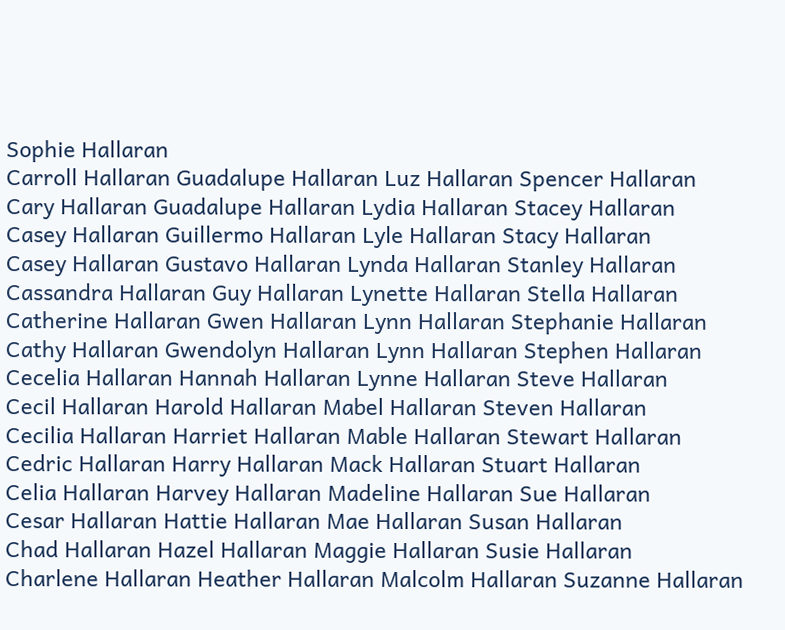Sophie Hallaran
Carroll Hallaran Guadalupe Hallaran Luz Hallaran Spencer Hallaran
Cary Hallaran Guadalupe Hallaran Lydia Hallaran Stacey Hallaran
Casey Hallaran Guillermo Hallaran Lyle Hallaran Stacy Hallaran
Casey Hallaran Gustavo Hallaran Lynda Hallaran Stanley Hallaran
Cassandra Hallaran Guy Hallaran Lynette Hallaran Stella Hallaran
Catherine Hallaran Gwen Hallaran Lynn Hallaran Stephanie Hallaran
Cathy Hallaran Gwendolyn Hallaran Lynn Hallaran Stephen Hallaran
Cecelia Hallaran Hannah Hallaran Lynne Hallaran Steve Hallaran
Cecil Hallaran Harold Hallaran Mabel Hallaran Steven Hallaran
Cecilia Hallaran Harriet Hallaran Mable Hallaran Stewart Hallaran
Cedric Hallaran Harry Hallaran Mack Hallaran Stuart Hallaran
Celia Hallaran Harvey Hallaran Madeline Hallaran Sue Hallaran
Cesar Hallaran Hattie Hallaran Mae Hallaran Susan Hallaran
Chad Hallaran Hazel Hallaran Maggie Hallaran Susie Hallaran
Charlene Hallaran Heather Hallaran Malcolm Hallaran Suzanne Hallaran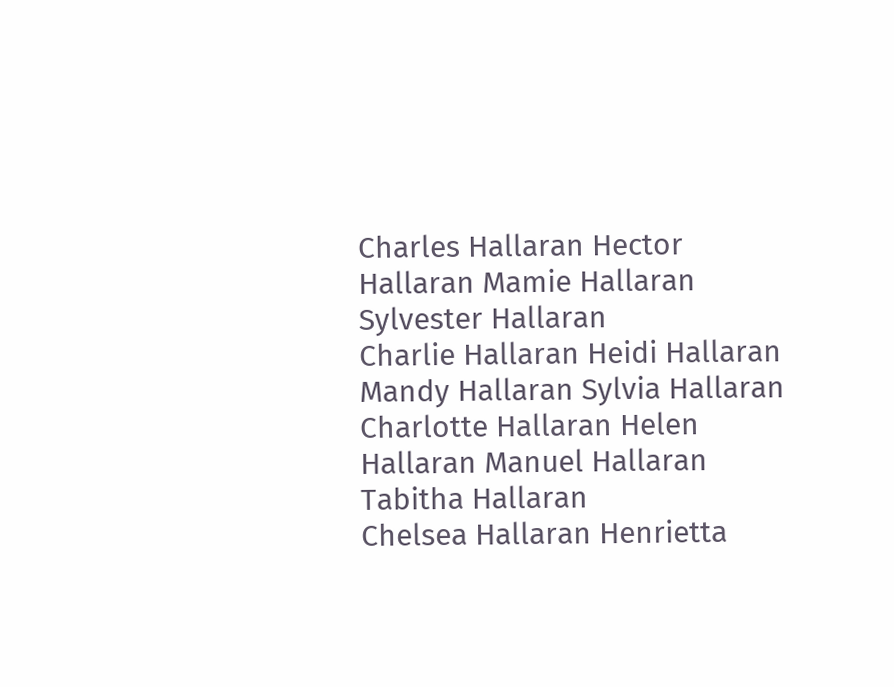Charles Hallaran Hector Hallaran Mamie Hallaran Sylvester Hallaran
Charlie Hallaran Heidi Hallaran Mandy Hallaran Sylvia Hallaran
Charlotte Hallaran Helen Hallaran Manuel Hallaran Tabitha Hallaran
Chelsea Hallaran Henrietta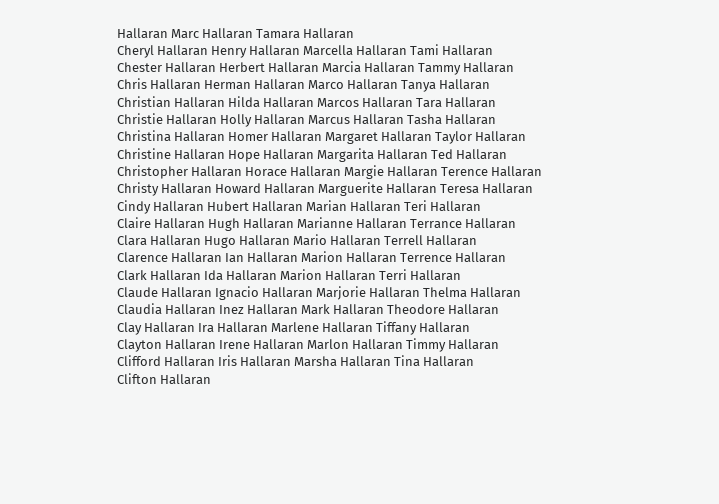Hallaran Marc Hallaran Tamara Hallaran
Cheryl Hallaran Henry Hallaran Marcella Hallaran Tami Hallaran
Chester Hallaran Herbert Hallaran Marcia Hallaran Tammy Hallaran
Chris Hallaran Herman Hallaran Marco Hallaran Tanya Hallaran
Christian Hallaran Hilda Hallaran Marcos Hallaran Tara Hallaran
Christie Hallaran Holly Hallaran Marcus Hallaran Tasha Hallaran
Christina Hallaran Homer Hallaran Margaret Hallaran Taylor Hallaran
Christine Hallaran Hope Hallaran Margarita Hallaran Ted Hallaran
Christopher Hallaran Horace Hallaran Margie Hallaran Terence Hallaran
Christy Hallaran Howard Hallaran Marguerite Hallaran Teresa Hallaran
Cindy Hallaran Hubert Hallaran Marian Hallaran Teri Hallaran
Claire Hallaran Hugh Hallaran Marianne Hallaran Terrance Hallaran
Clara Hallaran Hugo Hallaran Mario Hallaran Terrell Hallaran
Clarence Hallaran Ian Hallaran Marion Hallaran Terrence Hallaran
Clark Hallaran Ida Hallaran Marion Hallaran Terri Hallaran
Claude Hallaran Ignacio Hallaran Marjorie Hallaran Thelma Hallaran
Claudia Hallaran Inez Hallaran Mark Hallaran Theodore Hallaran
Clay Hallaran Ira Hallaran Marlene Hallaran Tiffany Hallaran
Clayton Hallaran Irene Hallaran Marlon Hallaran Timmy Hallaran
Clifford Hallaran Iris Hallaran Marsha Hallaran Tina Hallaran
Clifton Hallaran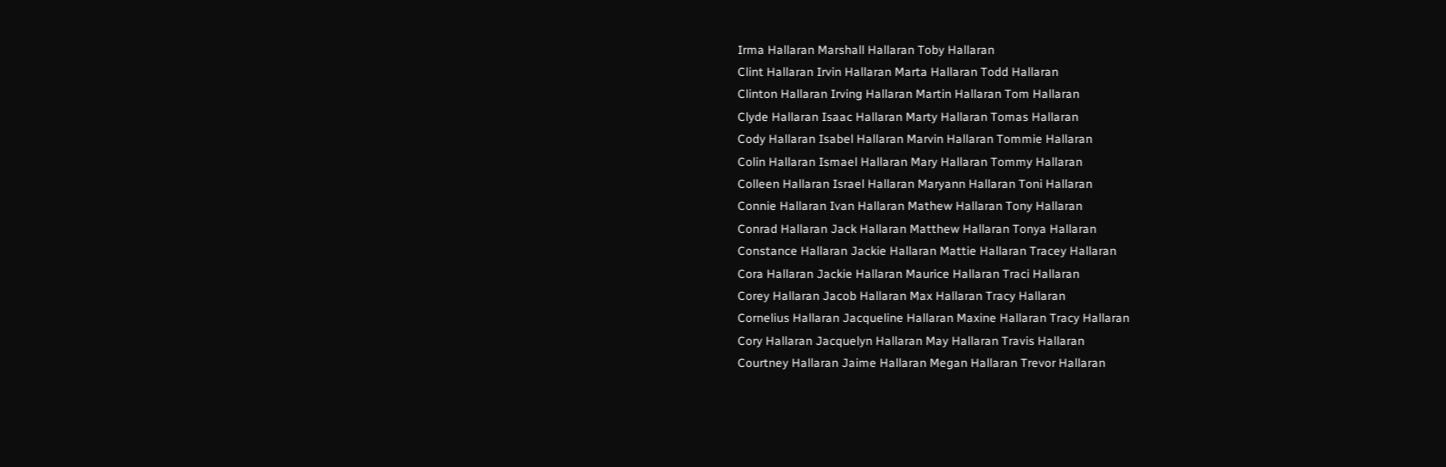Irma Hallaran Marshall Hallaran Toby Hallaran
Clint Hallaran Irvin Hallaran Marta Hallaran Todd Hallaran
Clinton Hallaran Irving Hallaran Martin Hallaran Tom Hallaran
Clyde Hallaran Isaac Hallaran Marty Hallaran Tomas Hallaran
Cody Hallaran Isabel Hallaran Marvin Hallaran Tommie Hallaran
Colin Hallaran Ismael Hallaran Mary Hallaran Tommy Hallaran
Colleen Hallaran Israel Hallaran Maryann Hallaran Toni Hallaran
Connie Hallaran Ivan Hallaran Mathew Hallaran Tony Hallaran
Conrad Hallaran Jack Hallaran Matthew Hallaran Tonya Hallaran
Constance Hallaran Jackie Hallaran Mattie Hallaran Tracey Hallaran
Cora Hallaran Jackie Hallaran Maurice Hallaran Traci Hallaran
Corey Hallaran Jacob Hallaran Max Hallaran Tracy Hallaran
Cornelius Hallaran Jacqueline Hallaran Maxine Hallaran Tracy Hallaran
Cory Hallaran Jacquelyn Hallaran May Hallaran Travis Hallaran
Courtney Hallaran Jaime Hallaran Megan Hallaran Trevor Hallaran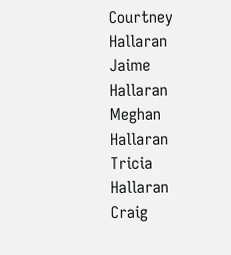Courtney Hallaran Jaime Hallaran Meghan Hallaran Tricia Hallaran
Craig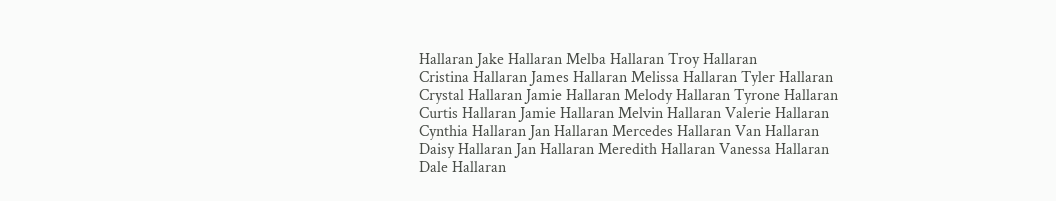Hallaran Jake Hallaran Melba Hallaran Troy Hallaran
Cristina Hallaran James Hallaran Melissa Hallaran Tyler Hallaran
Crystal Hallaran Jamie Hallaran Melody Hallaran Tyrone Hallaran
Curtis Hallaran Jamie Hallaran Melvin Hallaran Valerie Hallaran
Cynthia Hallaran Jan Hallaran Mercedes Hallaran Van Hallaran
Daisy Hallaran Jan Hallaran Meredith Hallaran Vanessa Hallaran
Dale Hallaran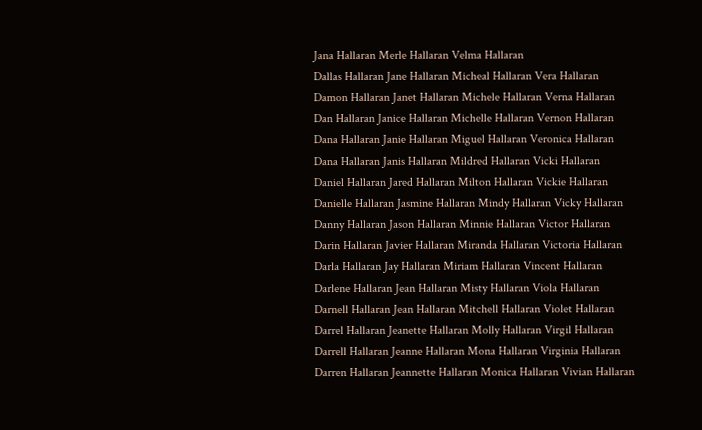Jana Hallaran Merle Hallaran Velma Hallaran
Dallas Hallaran Jane Hallaran Micheal Hallaran Vera Hallaran
Damon Hallaran Janet Hallaran Michele Hallaran Verna Hallaran
Dan Hallaran Janice Hallaran Michelle Hallaran Vernon Hallaran
Dana Hallaran Janie Hallaran Miguel Hallaran Veronica Hallaran
Dana Hallaran Janis Hallaran Mildred Hallaran Vicki Hallaran
Daniel Hallaran Jared Hallaran Milton Hallaran Vickie Hallaran
Danielle Hallaran Jasmine Hallaran Mindy Hallaran Vicky Hallaran
Danny Hallaran Jason Hallaran Minnie Hallaran Victor Hallaran
Darin Hallaran Javier Hallaran Miranda Hallaran Victoria Hallaran
Darla Hallaran Jay Hallaran Miriam Hallaran Vincent Hallaran
Darlene Hallaran Jean Hallaran Misty Hallaran Viola Hallaran
Darnell Hallaran Jean Hallaran Mitchell Hallaran Violet Hallaran
Darrel Hallaran Jeanette Hallaran Molly Hallaran Virgil Hallaran
Darrell Hallaran Jeanne Hallaran Mona Hallaran Virginia Hallaran
Darren Hallaran Jeannette Hallaran Monica Hallaran Vivian Hallaran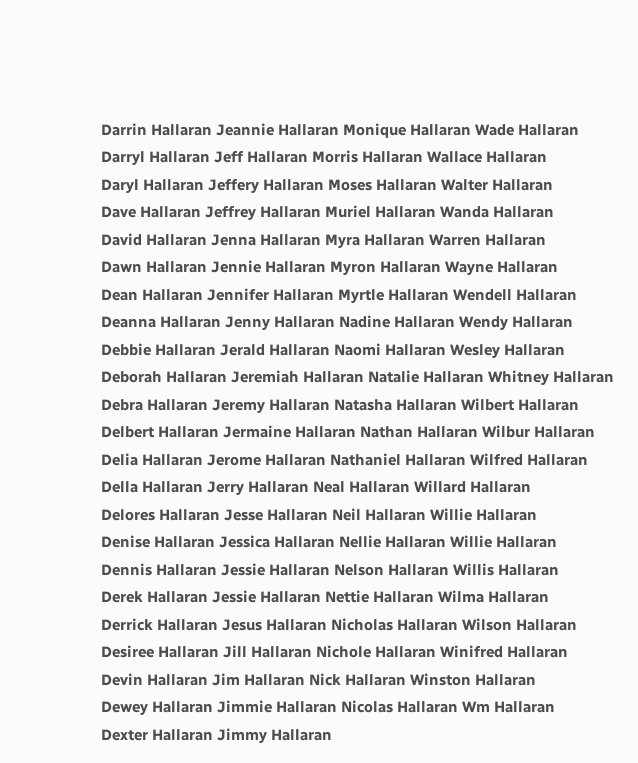Darrin Hallaran Jeannie Hallaran Monique Hallaran Wade Hallaran
Darryl Hallaran Jeff Hallaran Morris Hallaran Wallace Hallaran
Daryl Hallaran Jeffery Hallaran Moses Hallaran Walter Hallaran
Dave Hallaran Jeffrey Hallaran Muriel Hallaran Wanda Hallaran
David Hallaran Jenna Hallaran Myra Hallaran Warren Hallaran
Dawn Hallaran Jennie Hallaran Myron Hallaran Wayne Hallaran
Dean Hallaran Jennifer Hallaran Myrtle Hallaran Wendell Hallaran
Deanna Hallaran Jenny Hallaran Nadine Hallaran Wendy Hallaran
Debbie Hallaran Jerald Hallaran Naomi Hallaran Wesley Hallaran
Deborah Hallaran Jeremiah Hallaran Natalie Hallaran Whitney Hallaran
Debra Hallaran Jeremy Hallaran Natasha Hallaran Wilbert Hallaran
Delbert Hallaran Jermaine Hallaran Nathan Hallaran Wilbur Hallaran
Delia Hallaran Jerome Hallaran Nathaniel Hallaran Wilfred Hallaran
Della Hallaran Jerry Hallaran Neal Hallaran Willard Hallaran
Delores Hallaran Jesse Hallaran Neil Hallaran Willie Hallaran
Denise Hallaran Jessica Hallaran Nellie Hallaran Willie Hallaran
Dennis Hallaran Jessie Hallaran Nelson Hallaran Willis Hallaran
Derek Hallaran Jessie Hallaran Nettie Hallaran Wilma Hallaran
Derrick Hallaran Jesus Hallaran Nicholas Hallaran Wilson Hallaran
Desiree Hallaran Jill Hallaran Nichole Hallaran Winifred Hallaran
Devin Hallaran Jim Hallaran Nick Hallaran Winston Hallaran
Dewey Hallaran Jimmie Hallaran Nicolas Hallaran Wm Hallaran
Dexter Hallaran Jimmy Hallaran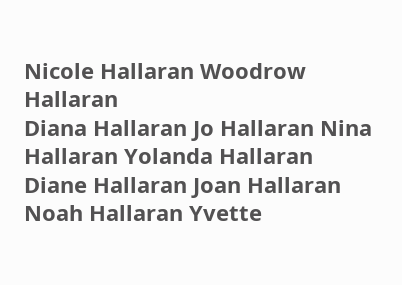Nicole Hallaran Woodrow Hallaran
Diana Hallaran Jo Hallaran Nina Hallaran Yolanda Hallaran
Diane Hallaran Joan Hallaran Noah Hallaran Yvette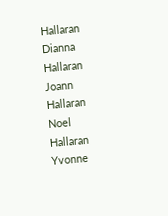Hallaran
Dianna Hallaran Joann Hallaran Noel Hallaran Yvonne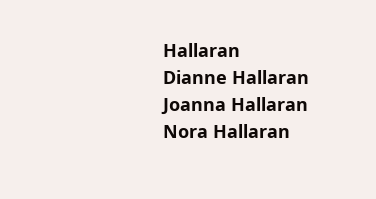Hallaran
Dianne Hallaran Joanna Hallaran Nora Hallaran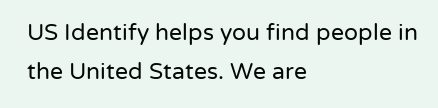US Identify helps you find people in the United States. We are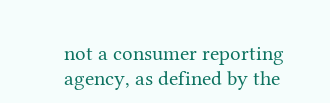not a consumer reporting agency, as defined by the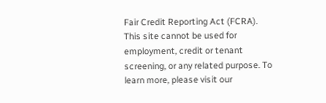Fair Credit Reporting Act (FCRA). This site cannot be used for employment, credit or tenant screening, or any related purpose. To learn more, please visit our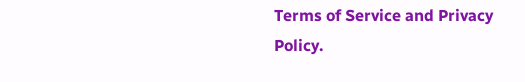Terms of Service and Privacy Policy.